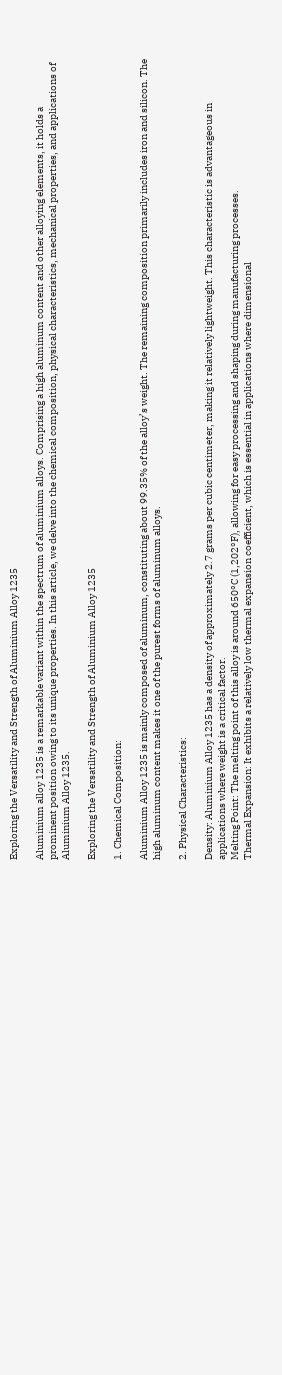Exploring the Versatility and Strength of Aluminium Alloy 1235

Aluminium alloy 1235 is a remarkable variant within the spectrum of aluminium alloys. Comprising a high aluminum content and other alloying elements, it holds a prominent position owing to its unique properties. In this article, we delve into the chemical composition, physical characteristics, mechanical properties, and applications of Aluminium Alloy 1235.

Exploring the Versatility and Strength of Aluminium Alloy 1235

1. Chemical Composition:

Aluminium Alloy 1235 is mainly composed of aluminum, constituting about 99.35% of the alloy’s weight. The remaining composition primarily includes iron and silicon. The high aluminum content makes it one of the purest forms of aluminum alloys.

2. Physical Characteristics:

Density: Aluminium Alloy 1235 has a density of approximately 2.7 grams per cubic centimeter, making it relatively lightweight. This characteristic is advantageous in applications where weight is a critical factor.
Melting Point: The melting point of this alloy is around 650°C (1,202°F), allowing for easy processing and shaping during manufacturing processes.
Thermal Expansion: It exhibits a relatively low thermal expansion coefficient, which is essential in applications where dimensional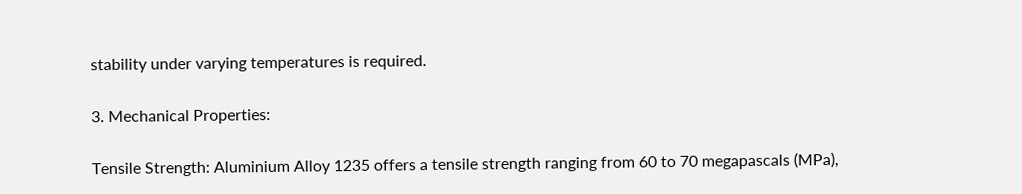stability under varying temperatures is required.

3. Mechanical Properties:

Tensile Strength: Aluminium Alloy 1235 offers a tensile strength ranging from 60 to 70 megapascals (MPa),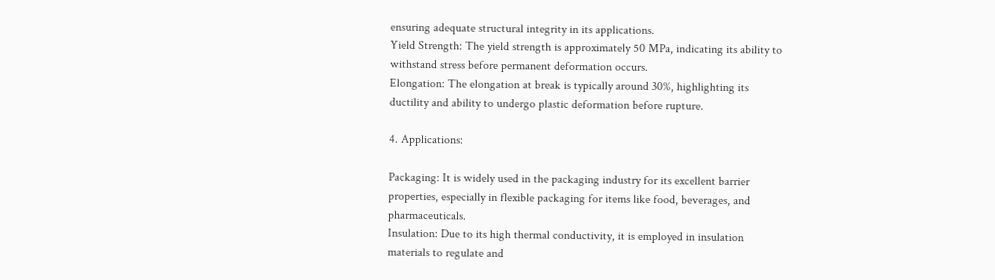ensuring adequate structural integrity in its applications.
Yield Strength: The yield strength is approximately 50 MPa, indicating its ability to withstand stress before permanent deformation occurs.
Elongation: The elongation at break is typically around 30%, highlighting its ductility and ability to undergo plastic deformation before rupture.

4. Applications:

Packaging: It is widely used in the packaging industry for its excellent barrier properties, especially in flexible packaging for items like food, beverages, and pharmaceuticals.
Insulation: Due to its high thermal conductivity, it is employed in insulation materials to regulate and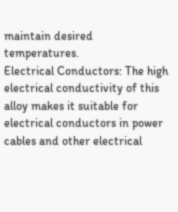maintain desired temperatures.
Electrical Conductors: The high electrical conductivity of this alloy makes it suitable for electrical conductors in power cables and other electrical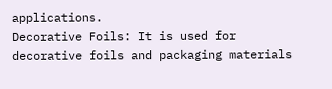applications.
Decorative Foils: It is used for decorative foils and packaging materials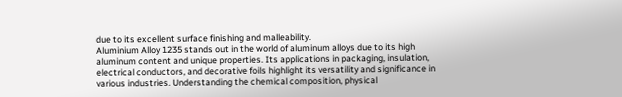due to its excellent surface finishing and malleability.
Aluminium Alloy 1235 stands out in the world of aluminum alloys due to its high aluminum content and unique properties. Its applications in packaging, insulation, electrical conductors, and decorative foils highlight its versatility and significance in various industries. Understanding the chemical composition, physical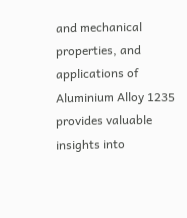and mechanical properties, and applications of Aluminium Alloy 1235 provides valuable insights into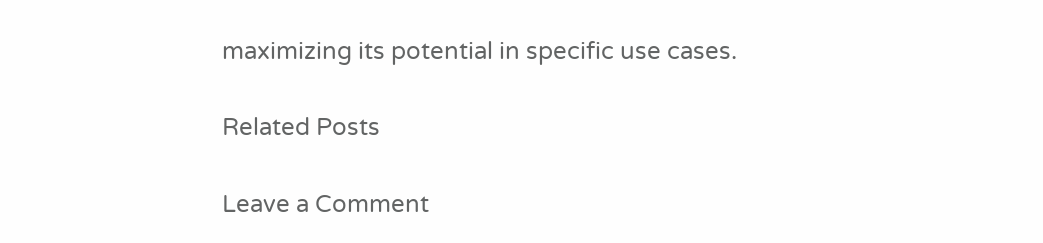maximizing its potential in specific use cases.

Related Posts

Leave a Comment